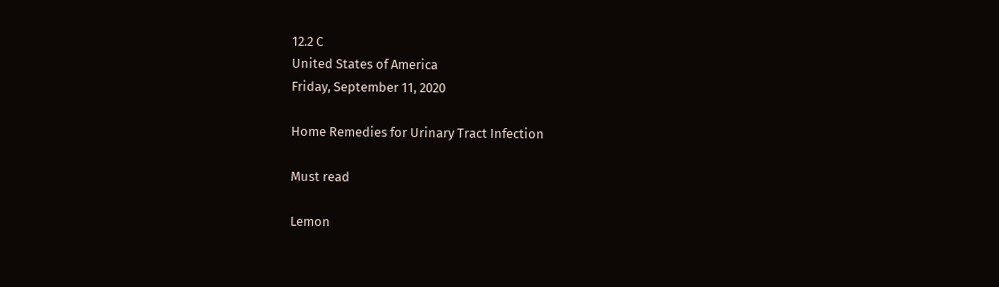12.2 C
United States of America
Friday, September 11, 2020

Home Remedies for Urinary Tract Infection

Must read

Lemon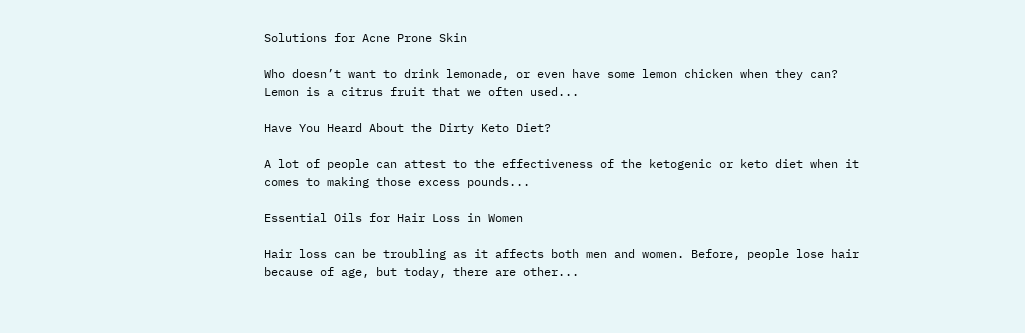Solutions for Acne Prone Skin

Who doesn’t want to drink lemonade, or even have some lemon chicken when they can? Lemon is a citrus fruit that we often used...

Have You Heard About the Dirty Keto Diet?

A lot of people can attest to the effectiveness of the ketogenic or keto diet when it comes to making those excess pounds...

Essential Oils for Hair Loss in Women

Hair loss can be troubling as it affects both men and women. Before, people lose hair because of age, but today, there are other...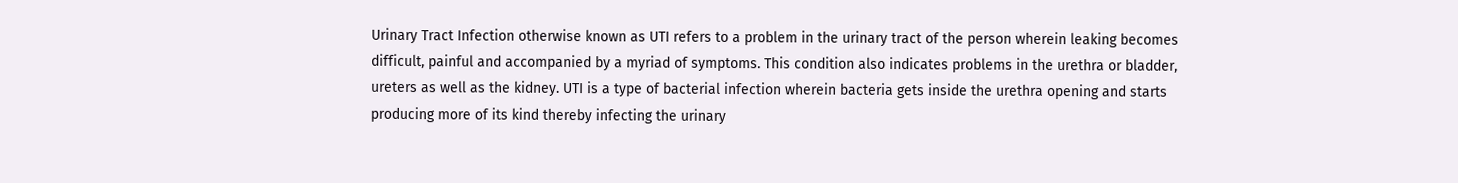Urinary Tract Infection otherwise known as UTI refers to a problem in the urinary tract of the person wherein leaking becomes difficult, painful and accompanied by a myriad of symptoms. This condition also indicates problems in the urethra or bladder, ureters as well as the kidney. UTI is a type of bacterial infection wherein bacteria gets inside the urethra opening and starts producing more of its kind thereby infecting the urinary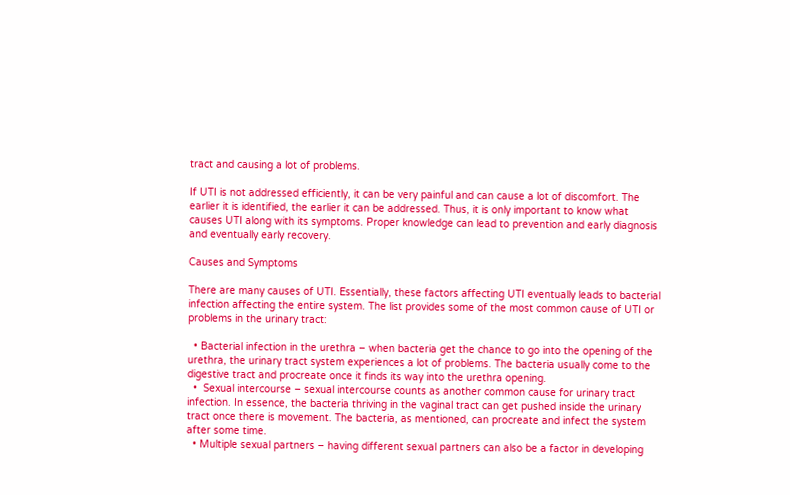tract and causing a lot of problems.

If UTI is not addressed efficiently, it can be very painful and can cause a lot of discomfort. The earlier it is identified, the earlier it can be addressed. Thus, it is only important to know what causes UTI along with its symptoms. Proper knowledge can lead to prevention and early diagnosis and eventually early recovery.

Causes and Symptoms

There are many causes of UTI. Essentially, these factors affecting UTI eventually leads to bacterial infection affecting the entire system. The list provides some of the most common cause of UTI or problems in the urinary tract:

  • Bacterial infection in the urethra – when bacteria get the chance to go into the opening of the urethra, the urinary tract system experiences a lot of problems. The bacteria usually come to the digestive tract and procreate once it finds its way into the urethra opening.
  •  Sexual intercourse – sexual intercourse counts as another common cause for urinary tract infection. In essence, the bacteria thriving in the vaginal tract can get pushed inside the urinary tract once there is movement. The bacteria, as mentioned, can procreate and infect the system after some time.
  • Multiple sexual partners – having different sexual partners can also be a factor in developing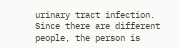urinary tract infection. Since there are different people, the person is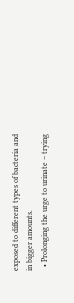exposed to different types of bacteria and in bigger amounts.
  • Prolonging the urge to urinate – trying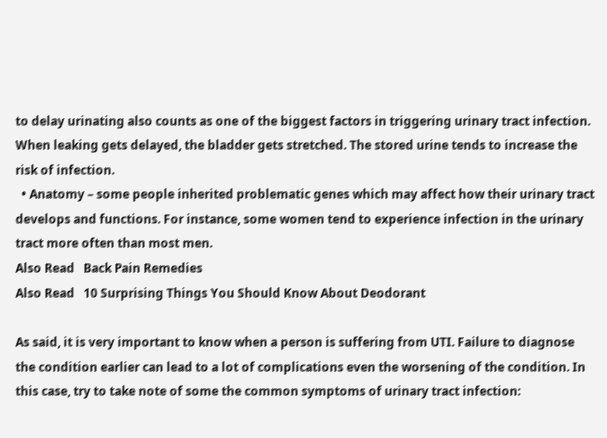to delay urinating also counts as one of the biggest factors in triggering urinary tract infection. When leaking gets delayed, the bladder gets stretched. The stored urine tends to increase the risk of infection.
  • Anatomy – some people inherited problematic genes which may affect how their urinary tract develops and functions. For instance, some women tend to experience infection in the urinary tract more often than most men.
Also Read   Back Pain Remedies
Also Read   10 Surprising Things You Should Know About Deodorant

As said, it is very important to know when a person is suffering from UTI. Failure to diagnose the condition earlier can lead to a lot of complications even the worsening of the condition. In this case, try to take note of some the common symptoms of urinary tract infection: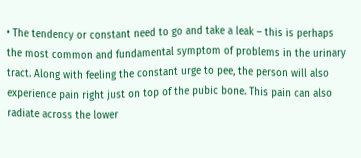• The tendency or constant need to go and take a leak – this is perhaps the most common and fundamental symptom of problems in the urinary tract. Along with feeling the constant urge to pee, the person will also experience pain right just on top of the pubic bone. This pain can also radiate across the lower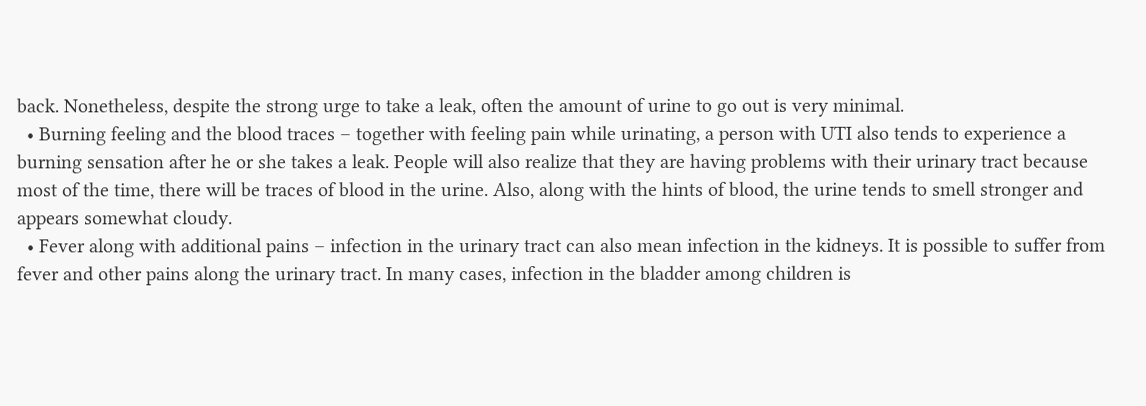back. Nonetheless, despite the strong urge to take a leak, often the amount of urine to go out is very minimal.
  • Burning feeling and the blood traces – together with feeling pain while urinating, a person with UTI also tends to experience a burning sensation after he or she takes a leak. People will also realize that they are having problems with their urinary tract because most of the time, there will be traces of blood in the urine. Also, along with the hints of blood, the urine tends to smell stronger and appears somewhat cloudy.
  • Fever along with additional pains – infection in the urinary tract can also mean infection in the kidneys. It is possible to suffer from fever and other pains along the urinary tract. In many cases, infection in the bladder among children is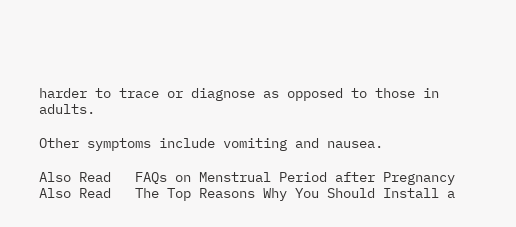harder to trace or diagnose as opposed to those in adults.

Other symptoms include vomiting and nausea.

Also Read   FAQs on Menstrual Period after Pregnancy
Also Read   The Top Reasons Why You Should Install a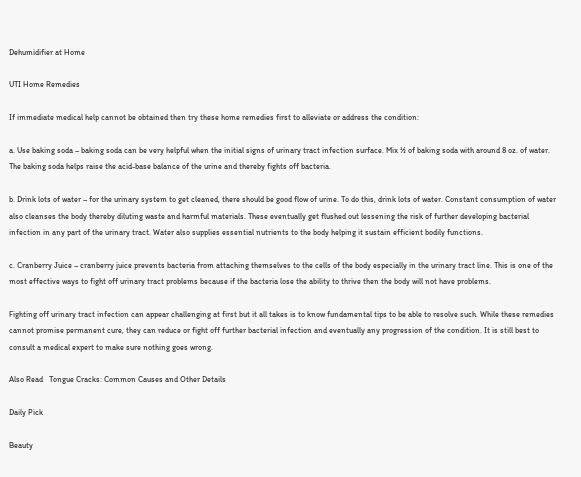Dehumidifier at Home

UTI Home Remedies

If immediate medical help cannot be obtained then try these home remedies first to alleviate or address the condition:

a. Use baking soda – baking soda can be very helpful when the initial signs of urinary tract infection surface. Mix ½ of baking soda with around 8 oz. of water. The baking soda helps raise the acid-base balance of the urine and thereby fights off bacteria.

b. Drink lots of water – for the urinary system to get cleaned, there should be good flow of urine. To do this, drink lots of water. Constant consumption of water also cleanses the body thereby diluting waste and harmful materials. These eventually get flushed out lessening the risk of further developing bacterial infection in any part of the urinary tract. Water also supplies essential nutrients to the body helping it sustain efficient bodily functions.

c. Cranberry Juice – cranberry juice prevents bacteria from attaching themselves to the cells of the body especially in the urinary tract line. This is one of the most effective ways to fight off urinary tract problems because if the bacteria lose the ability to thrive then the body will not have problems.

Fighting off urinary tract infection can appear challenging at first but it all takes is to know fundamental tips to be able to resolve such. While these remedies cannot promise permanent cure, they can reduce or fight off further bacterial infection and eventually any progression of the condition. It is still best to consult a medical expert to make sure nothing goes wrong.

Also Read   Tongue Cracks: Common Causes and Other Details

Daily Pick

Beauty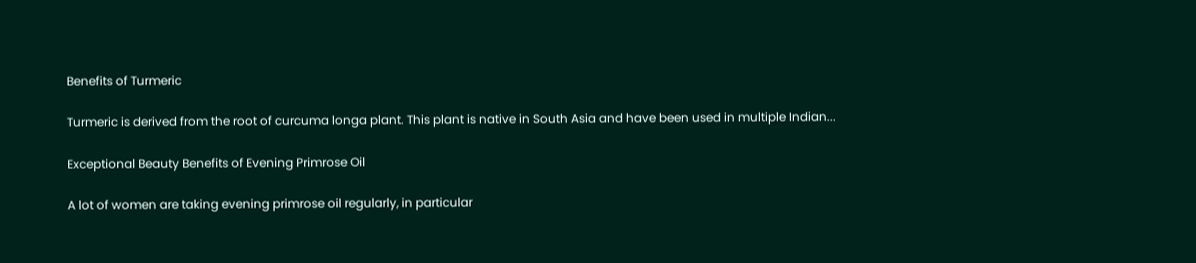Benefits of Turmeric

Turmeric is derived from the root of curcuma longa plant. This plant is native in South Asia and have been used in multiple Indian...

Exceptional Beauty Benefits of Evening Primrose Oil

A lot of women are taking evening primrose oil regularly, in particular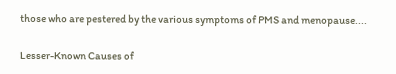those who are pestered by the various symptoms of PMS and menopause....

Lesser-Known Causes of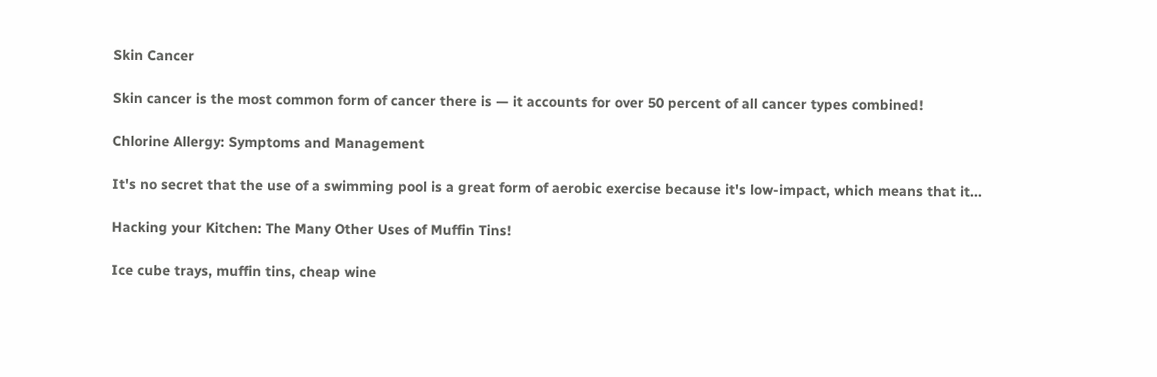Skin Cancer

Skin cancer is the most common form of cancer there is — it accounts for over 50 percent of all cancer types combined!

Chlorine Allergy: Symptoms and Management

It's no secret that the use of a swimming pool is a great form of aerobic exercise because it's low-impact, which means that it...

Hacking your Kitchen: The Many Other Uses of Muffin Tins!

Ice cube trays, muffin tins, cheap wine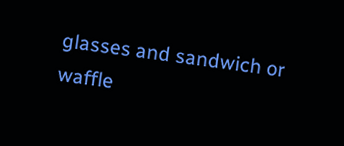glasses and sandwich or waffle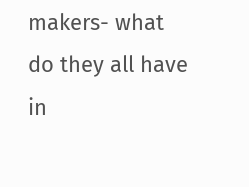makers- what do they all have in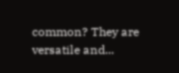common? They are versatile and...